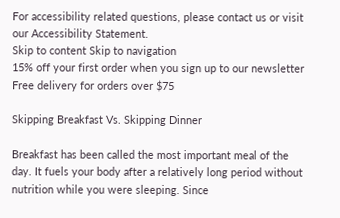For accessibility related questions, please contact us or visit our Accessibility Statement.
Skip to content Skip to navigation
15% off your first order when you sign up to our newsletter
Free delivery for orders over $75

Skipping Breakfast Vs. Skipping Dinner

Breakfast has been called the most important meal of the day. It fuels your body after a relatively long period without nutrition while you were sleeping. Since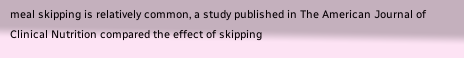meal skipping is relatively common, a study published in The American Journal of Clinical Nutrition compared the effect of skipping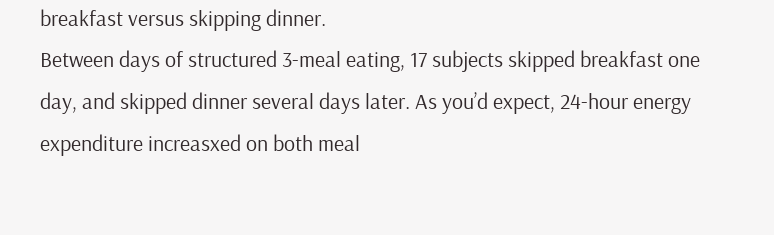breakfast versus skipping dinner.
Between days of structured 3-meal eating, 17 subjects skipped breakfast one day, and skipped dinner several days later. As you’d expect, 24-hour energy expenditure increasxed on both meal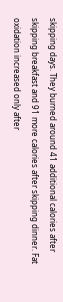skipping days. They burned around 41 additional calories after skipping breakfast and 91 more calories after skipping dinner. Fat oxidation increased only after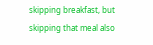skipping breakfast, but skipping that meal also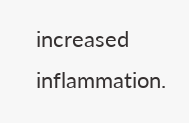increased inflammation.